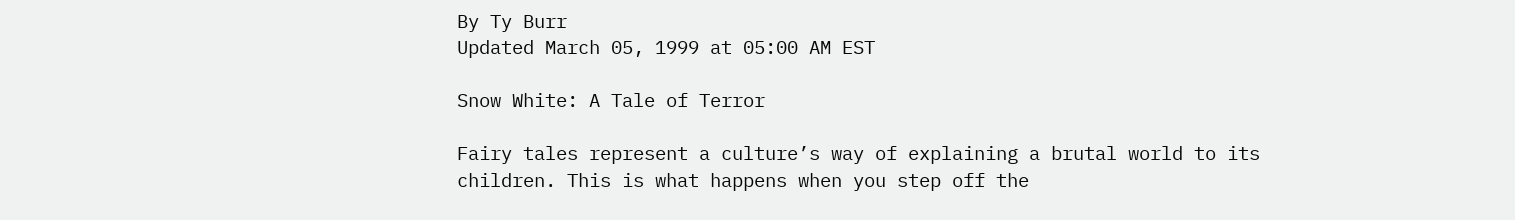By Ty Burr
Updated March 05, 1999 at 05:00 AM EST

Snow White: A Tale of Terror

Fairy tales represent a culture’s way of explaining a brutal world to its children. This is what happens when you step off the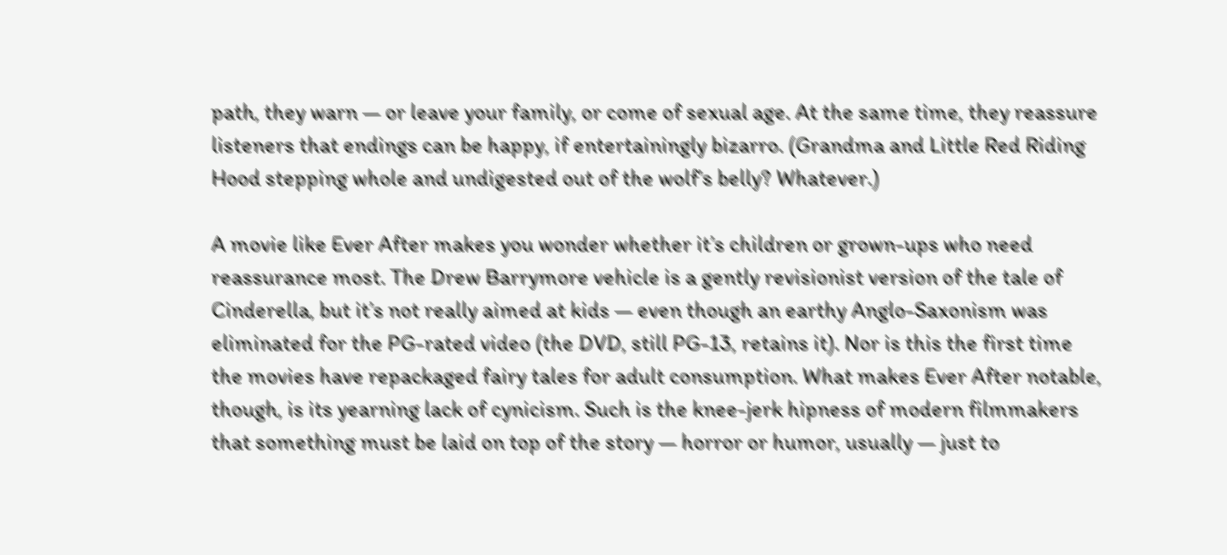path, they warn — or leave your family, or come of sexual age. At the same time, they reassure listeners that endings can be happy, if entertainingly bizarro. (Grandma and Little Red Riding Hood stepping whole and undigested out of the wolf’s belly? Whatever.)

A movie like Ever After makes you wonder whether it’s children or grown-ups who need reassurance most. The Drew Barrymore vehicle is a gently revisionist version of the tale of Cinderella, but it’s not really aimed at kids — even though an earthy Anglo-Saxonism was eliminated for the PG-rated video (the DVD, still PG-13, retains it). Nor is this the first time the movies have repackaged fairy tales for adult consumption. What makes Ever After notable, though, is its yearning lack of cynicism. Such is the knee-jerk hipness of modern filmmakers that something must be laid on top of the story — horror or humor, usually — just to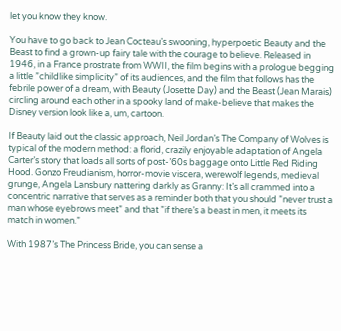let you know they know.

You have to go back to Jean Cocteau’s swooning, hyperpoetic Beauty and the Beast to find a grown-up fairy tale with the courage to believe. Released in 1946, in a France prostrate from WWII, the film begins with a prologue begging a little ”childlike simplicity” of its audiences, and the film that follows has the febrile power of a dream, with Beauty (Josette Day) and the Beast (Jean Marais) circling around each other in a spooky land of make-believe that makes the Disney version look like a, um, cartoon.

If Beauty laid out the classic approach, Neil Jordan’s The Company of Wolves is typical of the modern method: a florid, crazily enjoyable adaptation of Angela Carter’s story that loads all sorts of post-’60s baggage onto Little Red Riding Hood. Gonzo Freudianism, horror-movie viscera, werewolf legends, medieval grunge, Angela Lansbury nattering darkly as Granny: It’s all crammed into a concentric narrative that serves as a reminder both that you should ”never trust a man whose eyebrows meet” and that ”if there’s a beast in men, it meets its match in women.”

With 1987’s The Princess Bride, you can sense a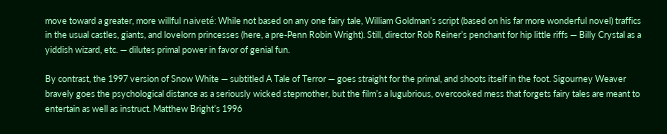move toward a greater, more willful naiveté: While not based on any one fairy tale, William Goldman’s script (based on his far more wonderful novel) traffics in the usual castles, giants, and lovelorn princesses (here, a pre-Penn Robin Wright). Still, director Rob Reiner’s penchant for hip little riffs — Billy Crystal as a yiddish wizard, etc. — dilutes primal power in favor of genial fun.

By contrast, the 1997 version of Snow White — subtitled A Tale of Terror — goes straight for the primal, and shoots itself in the foot. Sigourney Weaver bravely goes the psychological distance as a seriously wicked stepmother, but the film’s a lugubrious, overcooked mess that forgets fairy tales are meant to entertain as well as instruct. Matthew Bright’s 1996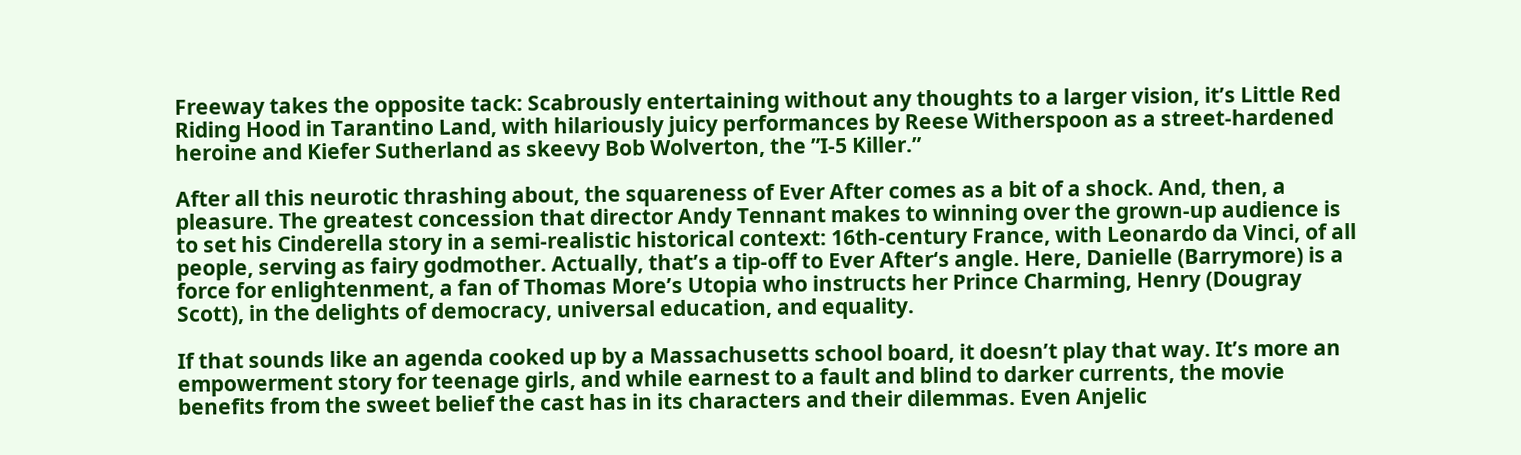Freeway takes the opposite tack: Scabrously entertaining without any thoughts to a larger vision, it’s Little Red Riding Hood in Tarantino Land, with hilariously juicy performances by Reese Witherspoon as a street-hardened heroine and Kiefer Sutherland as skeevy Bob Wolverton, the ”I-5 Killer.”

After all this neurotic thrashing about, the squareness of Ever After comes as a bit of a shock. And, then, a pleasure. The greatest concession that director Andy Tennant makes to winning over the grown-up audience is to set his Cinderella story in a semi-realistic historical context: 16th-century France, with Leonardo da Vinci, of all people, serving as fairy godmother. Actually, that’s a tip-off to Ever After‘s angle. Here, Danielle (Barrymore) is a force for enlightenment, a fan of Thomas More’s Utopia who instructs her Prince Charming, Henry (Dougray Scott), in the delights of democracy, universal education, and equality.

If that sounds like an agenda cooked up by a Massachusetts school board, it doesn’t play that way. It’s more an empowerment story for teenage girls, and while earnest to a fault and blind to darker currents, the movie benefits from the sweet belief the cast has in its characters and their dilemmas. Even Anjelic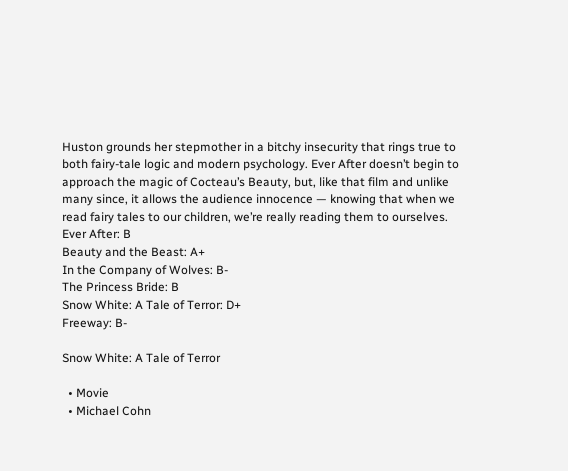Huston grounds her stepmother in a bitchy insecurity that rings true to both fairy-tale logic and modern psychology. Ever After doesn’t begin to approach the magic of Cocteau’s Beauty, but, like that film and unlike many since, it allows the audience innocence — knowing that when we read fairy tales to our children, we’re really reading them to ourselves.
Ever After: B
Beauty and the Beast: A+
In the Company of Wolves: B-
The Princess Bride: B
Snow White: A Tale of Terror: D+
Freeway: B-

Snow White: A Tale of Terror

  • Movie
  • Michael Cohn